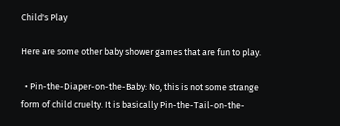Child's Play

Here are some other baby shower games that are fun to play.

  • Pin-the-Diaper-on-the-Baby: No, this is not some strange form of child cruelty. It is basically Pin-the-Tail-on-the-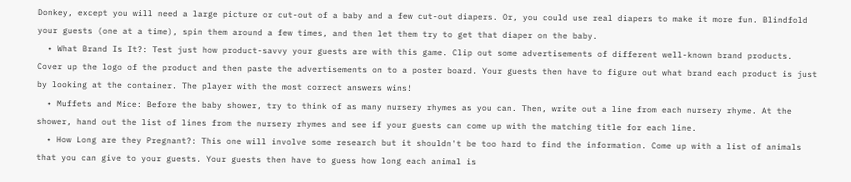Donkey, except you will need a large picture or cut-out of a baby and a few cut-out diapers. Or, you could use real diapers to make it more fun. Blindfold your guests (one at a time), spin them around a few times, and then let them try to get that diaper on the baby.
  • What Brand Is It?: Test just how product-savvy your guests are with this game. Clip out some advertisements of different well-known brand products. Cover up the logo of the product and then paste the advertisements on to a poster board. Your guests then have to figure out what brand each product is just by looking at the container. The player with the most correct answers wins!
  • Muffets and Mice: Before the baby shower, try to think of as many nursery rhymes as you can. Then, write out a line from each nursery rhyme. At the shower, hand out the list of lines from the nursery rhymes and see if your guests can come up with the matching title for each line.
  • How Long are they Pregnant?: This one will involve some research but it shouldn't be too hard to find the information. Come up with a list of animals that you can give to your guests. Your guests then have to guess how long each animal is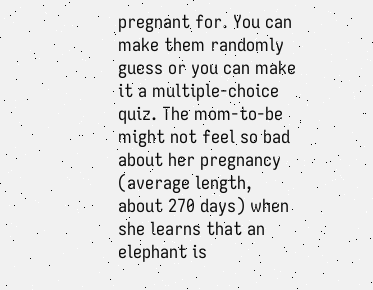pregnant for. You can make them randomly guess or you can make it a multiple-choice quiz. The mom-to-be might not feel so bad about her pregnancy (average length, about 270 days) when she learns that an elephant is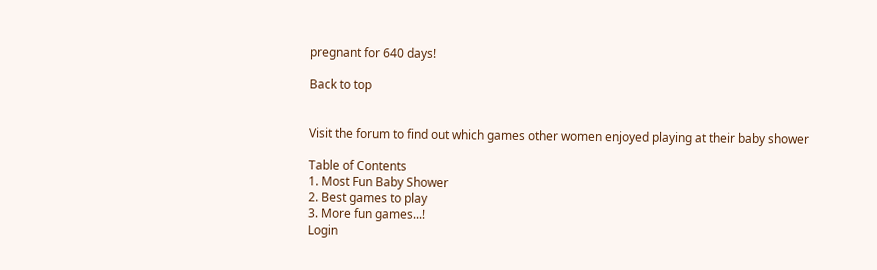pregnant for 640 days!

Back to top


Visit the forum to find out which games other women enjoyed playing at their baby shower

Table of Contents
1. Most Fun Baby Shower
2. Best games to play
3. More fun games...!
Login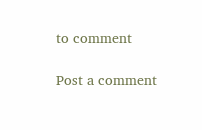to comment

Post a comment